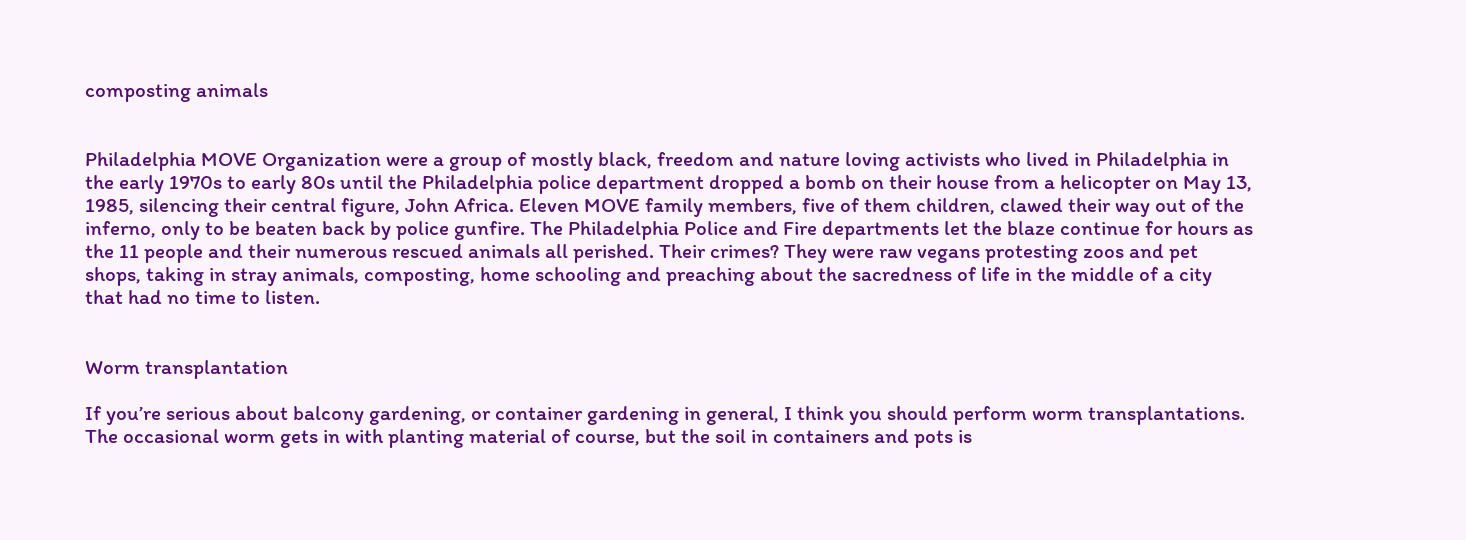composting animals


Philadelphia MOVE Organization were a group of mostly black, freedom and nature loving activists who lived in Philadelphia in the early 1970s to early 80s until the Philadelphia police department dropped a bomb on their house from a helicopter on May 13, 1985, silencing their central figure, John Africa. Eleven MOVE family members, five of them children, clawed their way out of the inferno, only to be beaten back by police gunfire. The Philadelphia Police and Fire departments let the blaze continue for hours as the 11 people and their numerous rescued animals all perished. Their crimes? They were raw vegans protesting zoos and pet shops, taking in stray animals, composting, home schooling and preaching about the sacredness of life in the middle of a city that had no time to listen.


Worm transplantation

If you’re serious about balcony gardening, or container gardening in general, I think you should perform worm transplantations. The occasional worm gets in with planting material of course, but the soil in containers and pots is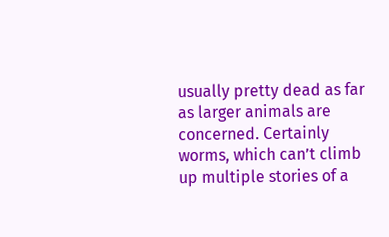usually pretty dead as far as larger animals are concerned. Certainly worms, which can’t climb up multiple stories of a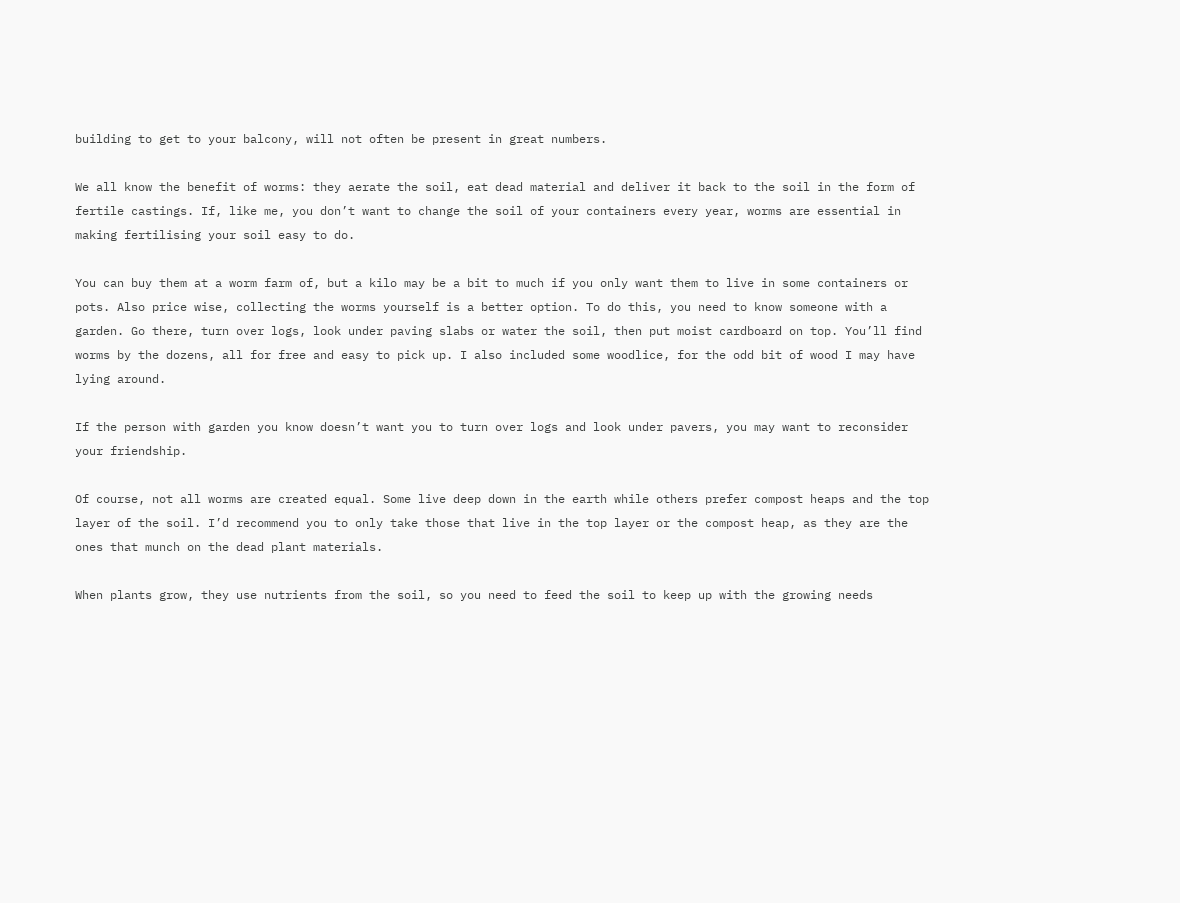building to get to your balcony, will not often be present in great numbers.

We all know the benefit of worms: they aerate the soil, eat dead material and deliver it back to the soil in the form of fertile castings. If, like me, you don’t want to change the soil of your containers every year, worms are essential in making fertilising your soil easy to do.

You can buy them at a worm farm of, but a kilo may be a bit to much if you only want them to live in some containers or pots. Also price wise, collecting the worms yourself is a better option. To do this, you need to know someone with a garden. Go there, turn over logs, look under paving slabs or water the soil, then put moist cardboard on top. You’ll find worms by the dozens, all for free and easy to pick up. I also included some woodlice, for the odd bit of wood I may have lying around.

If the person with garden you know doesn’t want you to turn over logs and look under pavers, you may want to reconsider your friendship.

Of course, not all worms are created equal. Some live deep down in the earth while others prefer compost heaps and the top layer of the soil. I’d recommend you to only take those that live in the top layer or the compost heap, as they are the ones that munch on the dead plant materials.

When plants grow, they use nutrients from the soil, so you need to feed the soil to keep up with the growing needs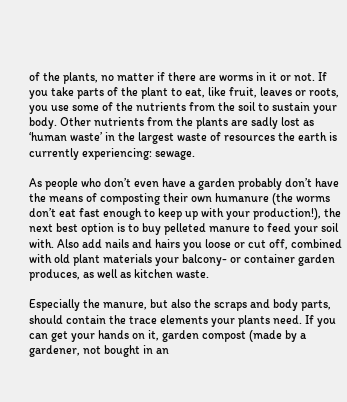of the plants, no matter if there are worms in it or not. If you take parts of the plant to eat, like fruit, leaves or roots, you use some of the nutrients from the soil to sustain your body. Other nutrients from the plants are sadly lost as ‘human waste’ in the largest waste of resources the earth is currently experiencing: sewage.

As people who don’t even have a garden probably don’t have the means of composting their own humanure (the worms don’t eat fast enough to keep up with your production!), the next best option is to buy pelleted manure to feed your soil with. Also add nails and hairs you loose or cut off, combined with old plant materials your balcony- or container garden produces, as well as kitchen waste.

Especially the manure, but also the scraps and body parts, should contain the trace elements your plants need. If you can get your hands on it, garden compost (made by a gardener, not bought in an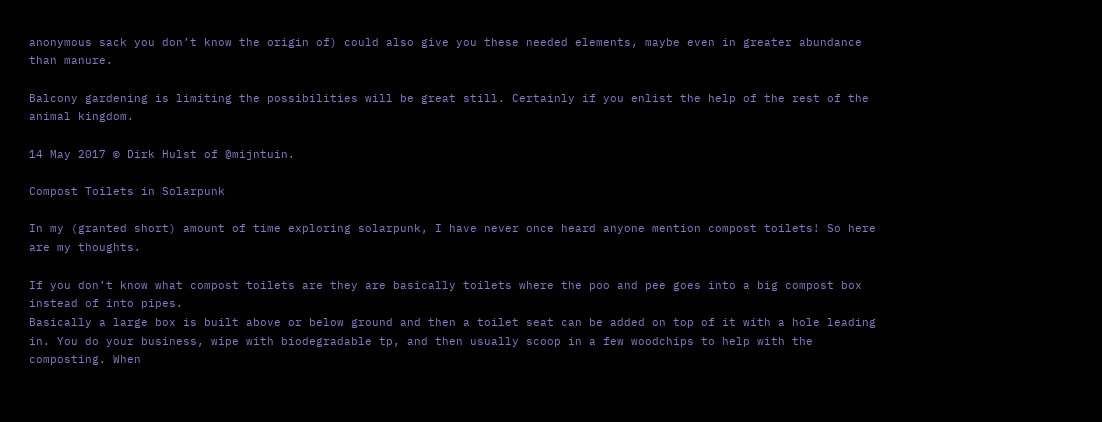anonymous sack you don’t know the origin of) could also give you these needed elements, maybe even in greater abundance than manure.

Balcony gardening is limiting the possibilities will be great still. Certainly if you enlist the help of the rest of the animal kingdom.

14 May 2017 © Dirk Hulst of @mijntuin.

Compost Toilets in Solarpunk

In my (granted short) amount of time exploring solarpunk, I have never once heard anyone mention compost toilets! So here are my thoughts.

If you don’t know what compost toilets are they are basically toilets where the poo and pee goes into a big compost box instead of into pipes.
Basically a large box is built above or below ground and then a toilet seat can be added on top of it with a hole leading in. You do your business, wipe with biodegradable tp, and then usually scoop in a few woodchips to help with the composting. When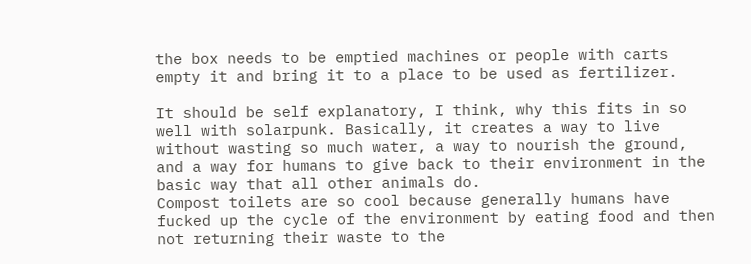the box needs to be emptied machines or people with carts empty it and bring it to a place to be used as fertilizer.

It should be self explanatory, I think, why this fits in so well with solarpunk. Basically, it creates a way to live without wasting so much water, a way to nourish the ground, and a way for humans to give back to their environment in the basic way that all other animals do.
Compost toilets are so cool because generally humans have fucked up the cycle of the environment by eating food and then not returning their waste to the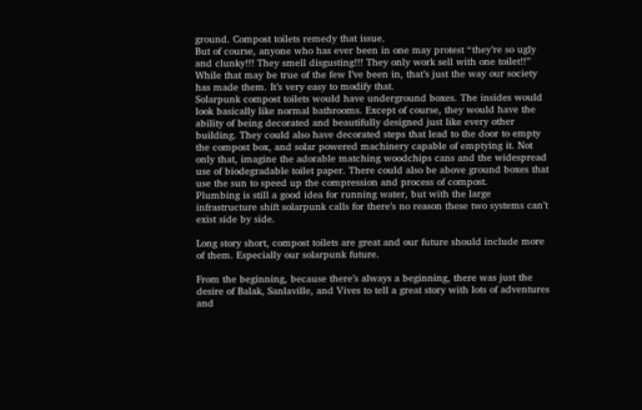ground. Compost toilets remedy that issue.
But of course, anyone who has ever been in one may protest “they’re so ugly and clunky!!! They smell disgusting!!! They only work sell with one toilet!!”
While that may be true of the few I’ve been in, that’s just the way our society has made them. It’s very easy to modify that.
Solarpunk compost toilets would have underground boxes. The insides would look basically like normal bathrooms. Except of course, they would have the ability of being decorated and beautifully designed just like every other building. They could also have decorated steps that lead to the door to empty the compost box, and solar powered machinery capable of emptying it. Not only that, imagine the adorable matching woodchips cans and the widespread use of biodegradable toilet paper. There could also be above ground boxes that use the sun to speed up the compression and process of compost.
Plumbing is still a good idea for running water, but with the large infrastructure shift solarpunk calls for there’s no reason these two systems can’t exist side by side.

Long story short, compost toilets are great and our future should include more of them. Especially our solarpunk future.

From the beginning, because there’s always a beginning, there was just the desire of Balak, Sanlaville, and Vives to tell a great story with lots of adventures and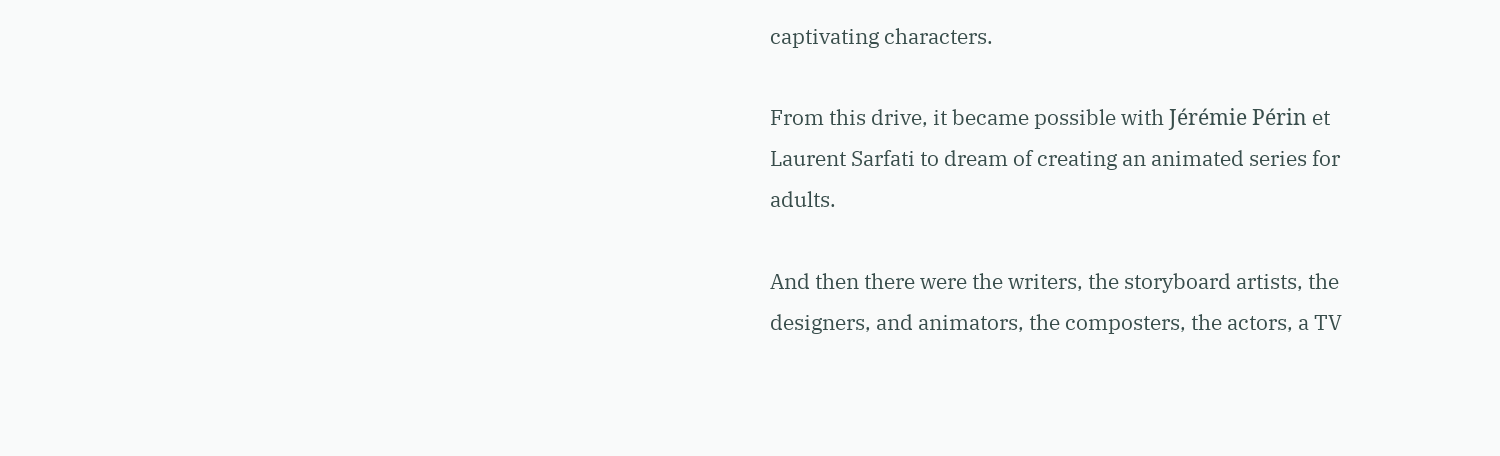captivating characters.

From this drive, it became possible with Jérémie Périn et Laurent Sarfati to dream of creating an animated series for adults.

And then there were the writers, the storyboard artists, the designers, and animators, the composters, the actors, a TV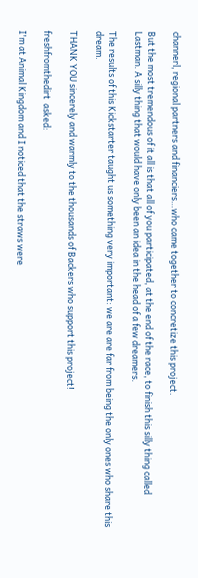channerl, regional partners and financiers…who came together to concretize this project.

But the most tremendous of it all is that all of you participated, at the end of the race, to finish this silly thing called Lastman. A silly thing that would have only been an idea in the head of a few dreamers.

The results of this Kickstarter taught us something very important: we are are far from being the only ones who share this dream.

THANK YOU sincerely and warmly to the thousands of Backers who support this project!

freshfromthedirt  asked:

I'm at Animal Kingdom and I noticed that the straws were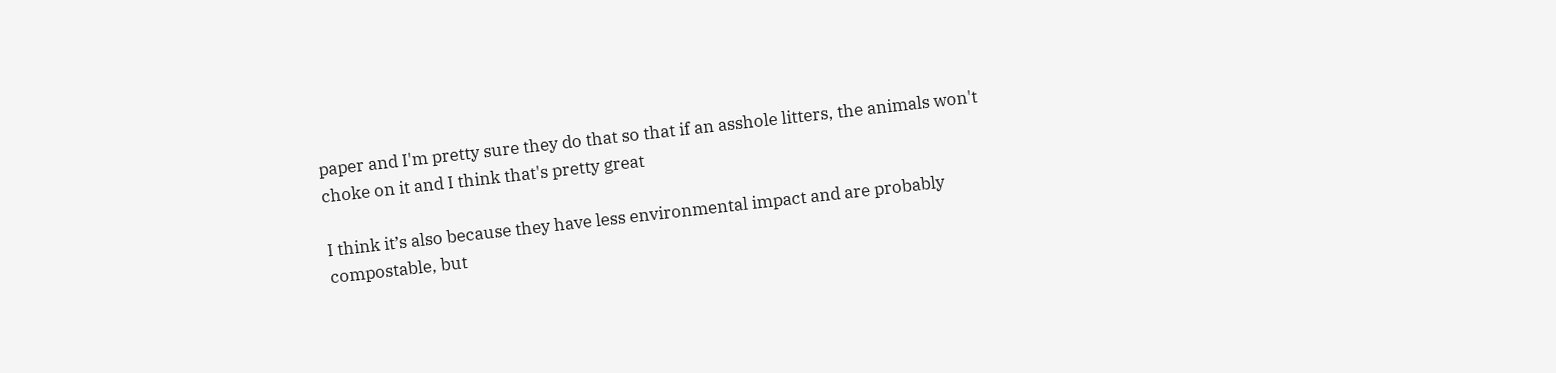paper and I'm pretty sure they do that so that if an asshole litters, the animals won't choke on it and I think that's pretty great

I think it’s also because they have less environmental impact and are probably compostable, but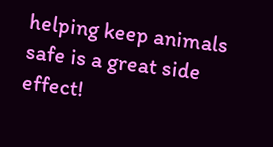helping keep animals safe is a great side effect!